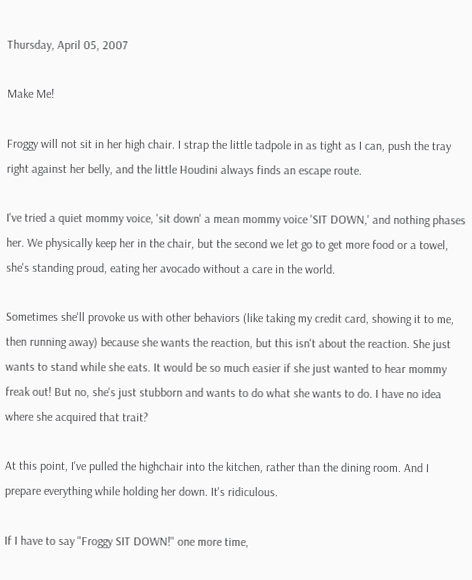Thursday, April 05, 2007

Make Me!

Froggy will not sit in her high chair. I strap the little tadpole in as tight as I can, push the tray right against her belly, and the little Houdini always finds an escape route.

I've tried a quiet mommy voice, 'sit down' a mean mommy voice 'SIT DOWN,' and nothing phases her. We physically keep her in the chair, but the second we let go to get more food or a towel, she's standing proud, eating her avocado without a care in the world.

Sometimes she'll provoke us with other behaviors (like taking my credit card, showing it to me, then running away) because she wants the reaction, but this isn't about the reaction. She just wants to stand while she eats. It would be so much easier if she just wanted to hear mommy freak out! But no, she's just stubborn and wants to do what she wants to do. I have no idea where she acquired that trait?

At this point, I've pulled the highchair into the kitchen, rather than the dining room. And I prepare everything while holding her down. It's ridiculous.

If I have to say "Froggy SIT DOWN!" one more time,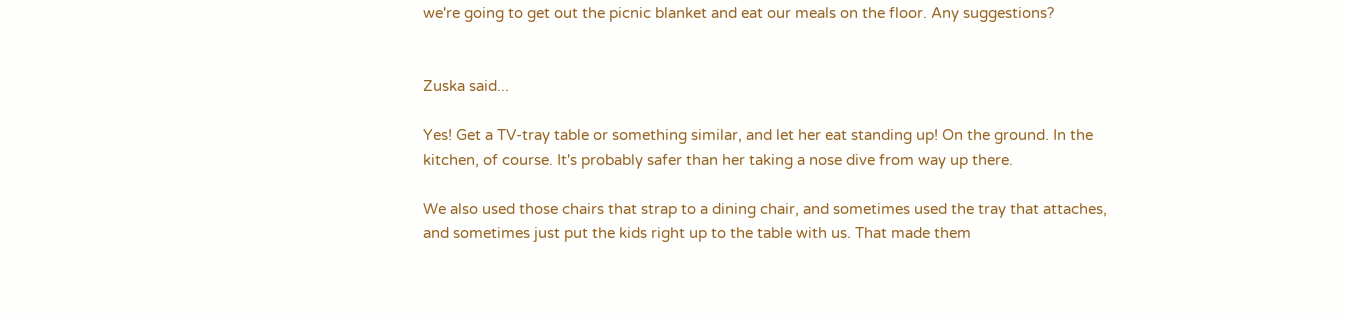we're going to get out the picnic blanket and eat our meals on the floor. Any suggestions?


Zuska said...

Yes! Get a TV-tray table or something similar, and let her eat standing up! On the ground. In the kitchen, of course. It's probably safer than her taking a nose dive from way up there.

We also used those chairs that strap to a dining chair, and sometimes used the tray that attaches, and sometimes just put the kids right up to the table with us. That made them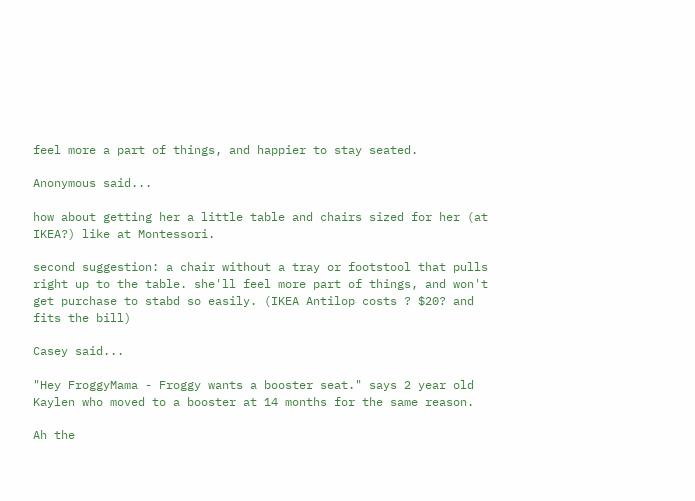feel more a part of things, and happier to stay seated.

Anonymous said...

how about getting her a little table and chairs sized for her (at IKEA?) like at Montessori.

second suggestion: a chair without a tray or footstool that pulls right up to the table. she'll feel more part of things, and won't get purchase to stabd so easily. (IKEA Antilop costs ? $20? and fits the bill)

Casey said...

"Hey FroggyMama - Froggy wants a booster seat." says 2 year old Kaylen who moved to a booster at 14 months for the same reason.

Ah the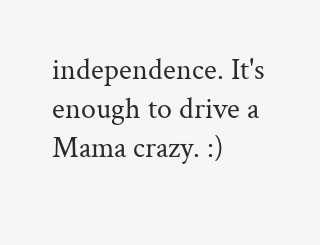independence. It's enough to drive a Mama crazy. :)